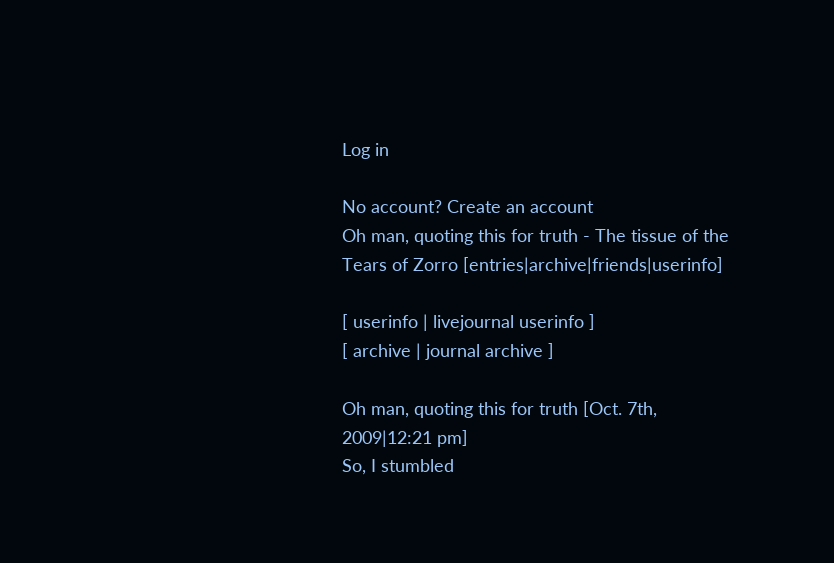Log in

No account? Create an account
Oh man, quoting this for truth - The tissue of the Tears of Zorro [entries|archive|friends|userinfo]

[ userinfo | livejournal userinfo ]
[ archive | journal archive ]

Oh man, quoting this for truth [Oct. 7th, 2009|12:21 pm]
So, I stumbled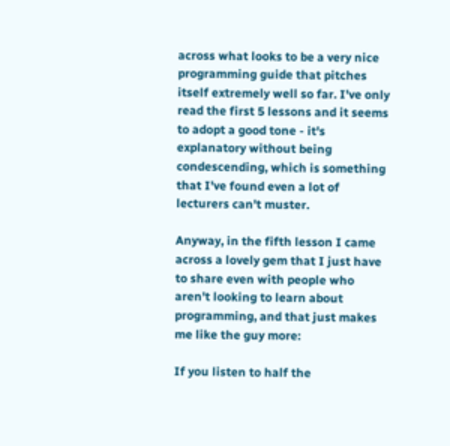across what looks to be a very nice programming guide that pitches itself extremely well so far. I've only read the first 5 lessons and it seems to adopt a good tone - it's explanatory without being condescending, which is something that I've found even a lot of lecturers can't muster.

Anyway, in the fifth lesson I came across a lovely gem that I just have to share even with people who aren't looking to learn about programming, and that just makes me like the guy more:

If you listen to half the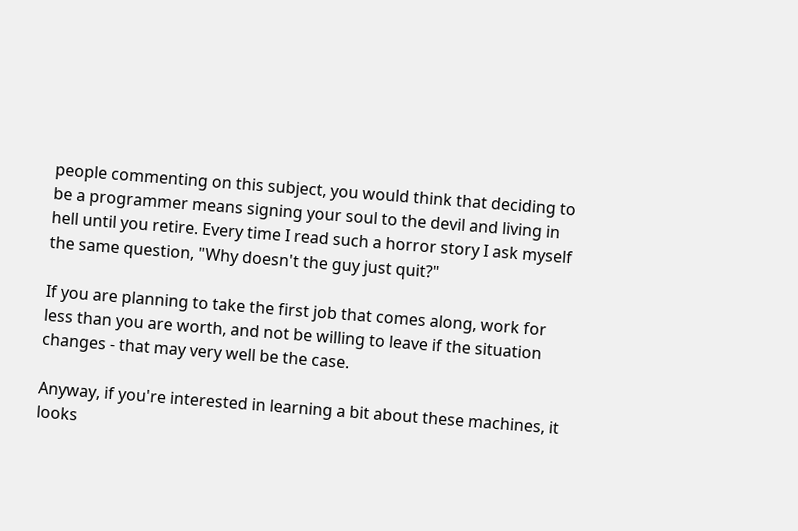people commenting on this subject, you would think that deciding to be a programmer means signing your soul to the devil and living in hell until you retire. Every time I read such a horror story I ask myself the same question, "Why doesn't the guy just quit?"

If you are planning to take the first job that comes along, work for less than you are worth, and not be willing to leave if the situation changes - that may very well be the case.

Anyway, if you're interested in learning a bit about these machines, it looks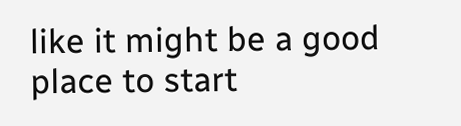like it might be a good place to start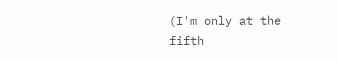(I'm only at the fifth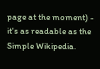page at the moment) - it's as readable as the Simple Wikipedia.